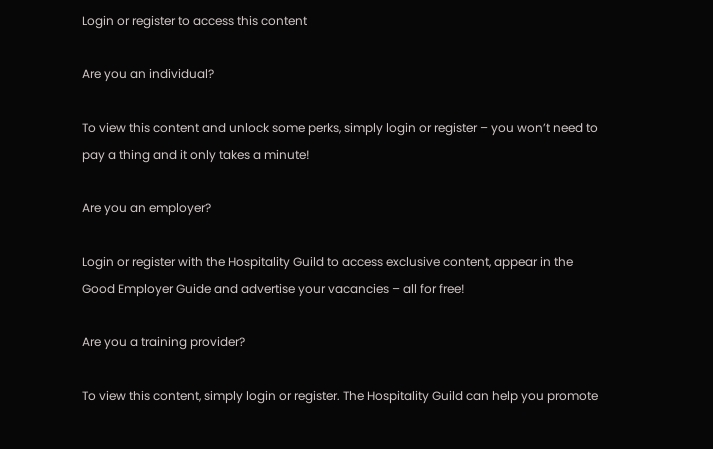Login or register to access this content

Are you an individual?

To view this content and unlock some perks, simply login or register – you won’t need to pay a thing and it only takes a minute!

Are you an employer?

Login or register with the Hospitality Guild to access exclusive content, appear in the Good Employer Guide and advertise your vacancies – all for free!

Are you a training provider?

To view this content, simply login or register. The Hospitality Guild can help you promote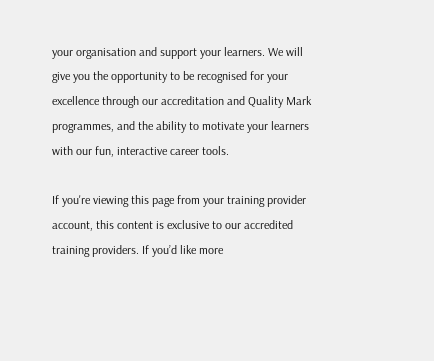your organisation and support your learners. We will give you the opportunity to be recognised for your excellence through our accreditation and Quality Mark programmes, and the ability to motivate your learners with our fun, interactive career tools.

If you're viewing this page from your training provider account, this content is exclusive to our accredited training providers. If you’d like more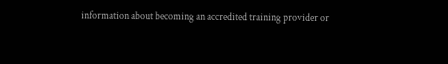information about becoming an accredited training provider or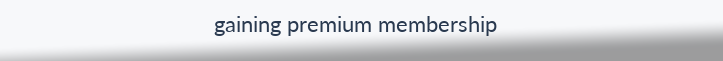gaining premium membership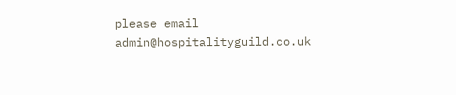please email admin@hospitalityguild.co.uk